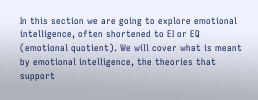In this section we are going to explore emotional intelligence, often shortened to EI or EQ (emotional quotient). We will cover what is meant by emotional intelligence, the theories that support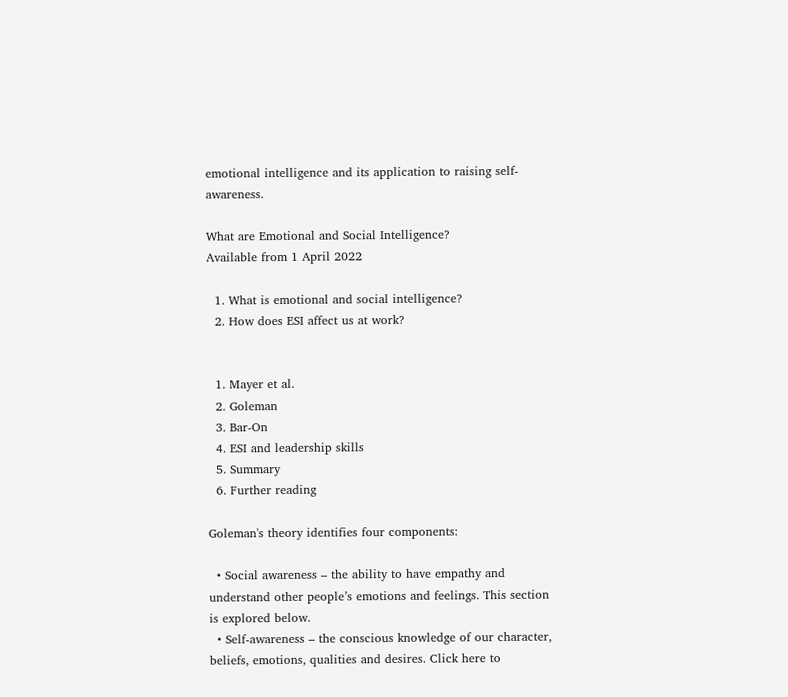emotional intelligence and its application to raising self-awareness.

What are Emotional and Social Intelligence?
Available from 1 April 2022

  1. What is emotional and social intelligence?
  2. How does ESI affect us at work?


  1. Mayer et al.
  2. Goleman
  3. Bar-On
  4. ESI and leadership skills
  5. Summary
  6. Further reading

Goleman's theory identifies four components:

  • Social awareness – the ability to have empathy and understand other people’s emotions and feelings. This section is explored below.
  • Self-awareness – the conscious knowledge of our character, beliefs, emotions, qualities and desires. Click here to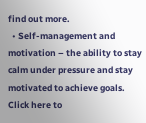find out more.
  • Self-management and motivation – the ability to stay calm under pressure and stay motivated to achieve goals. Click here to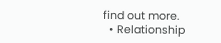find out more.
  • Relationship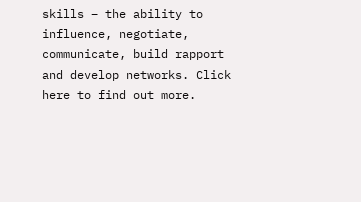skills – the ability to influence, negotiate, communicate, build rapport and develop networks. Click here to find out more.